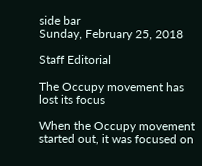side bar
Sunday, February 25, 2018

Staff Editorial

The Occupy movement has lost its focus

When the Occupy movement started out, it was focused on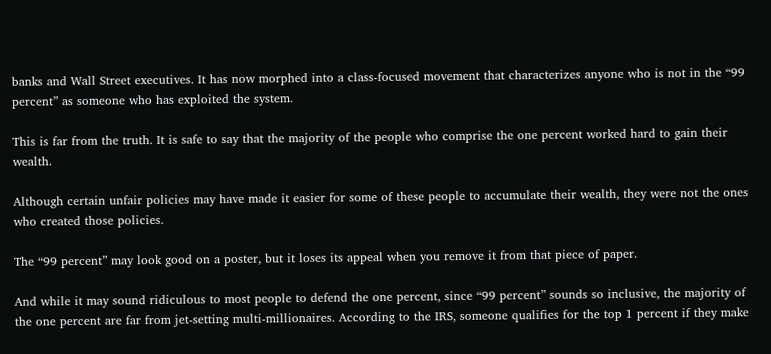banks and Wall Street executives. It has now morphed into a class-focused movement that characterizes anyone who is not in the “99 percent” as someone who has exploited the system.

This is far from the truth. It is safe to say that the majority of the people who comprise the one percent worked hard to gain their wealth.

Although certain unfair policies may have made it easier for some of these people to accumulate their wealth, they were not the ones who created those policies.

The “99 percent” may look good on a poster, but it loses its appeal when you remove it from that piece of paper.

And while it may sound ridiculous to most people to defend the one percent, since “99 percent” sounds so inclusive, the majority of the one percent are far from jet-setting multi-millionaires. According to the IRS, someone qualifies for the top 1 percent if they make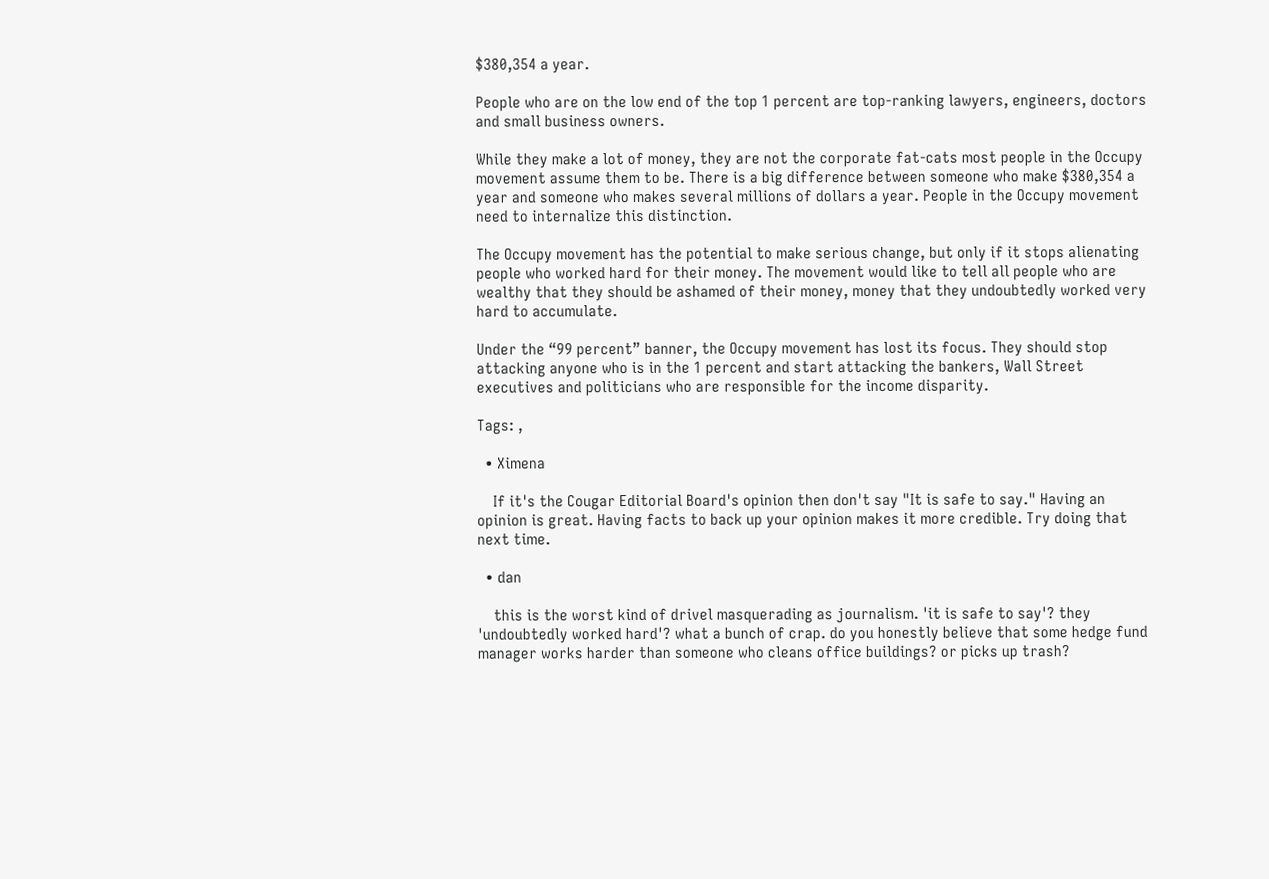$380,354 a year.

People who are on the low end of the top 1 percent are top-ranking lawyers, engineers, doctors and small business owners.

While they make a lot of money, they are not the corporate fat-cats most people in the Occupy movement assume them to be. There is a big difference between someone who make $380,354 a year and someone who makes several millions of dollars a year. People in the Occupy movement need to internalize this distinction.

The Occupy movement has the potential to make serious change, but only if it stops alienating people who worked hard for their money. The movement would like to tell all people who are wealthy that they should be ashamed of their money, money that they undoubtedly worked very hard to accumulate.

Under the “99 percent” banner, the Occupy movement has lost its focus. They should stop attacking anyone who is in the 1 percent and start attacking the bankers, Wall Street executives and politicians who are responsible for the income disparity.

Tags: ,

  • Ximena

    If it's the Cougar Editorial Board's opinion then don't say "It is safe to say." Having an opinion is great. Having facts to back up your opinion makes it more credible. Try doing that next time.

  • dan

    this is the worst kind of drivel masquerading as journalism. 'it is safe to say'? they 'undoubtedly worked hard'? what a bunch of crap. do you honestly believe that some hedge fund manager works harder than someone who cleans office buildings? or picks up trash?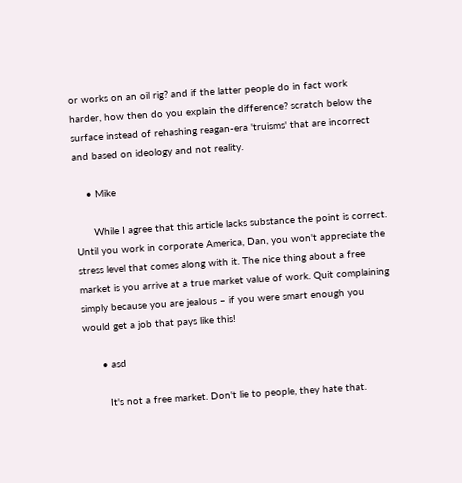or works on an oil rig? and if the latter people do in fact work harder, how then do you explain the difference? scratch below the surface instead of rehashing reagan-era 'truisms' that are incorrect and based on ideology and not reality.

    • Mike

      While I agree that this article lacks substance the point is correct. Until you work in corporate America, Dan, you won't appreciate the stress level that comes along with it. The nice thing about a free market is you arrive at a true market value of work. Quit complaining simply because you are jealous – if you were smart enough you would get a job that pays like this!

      • asd

        It's not a free market. Don't lie to people, they hate that.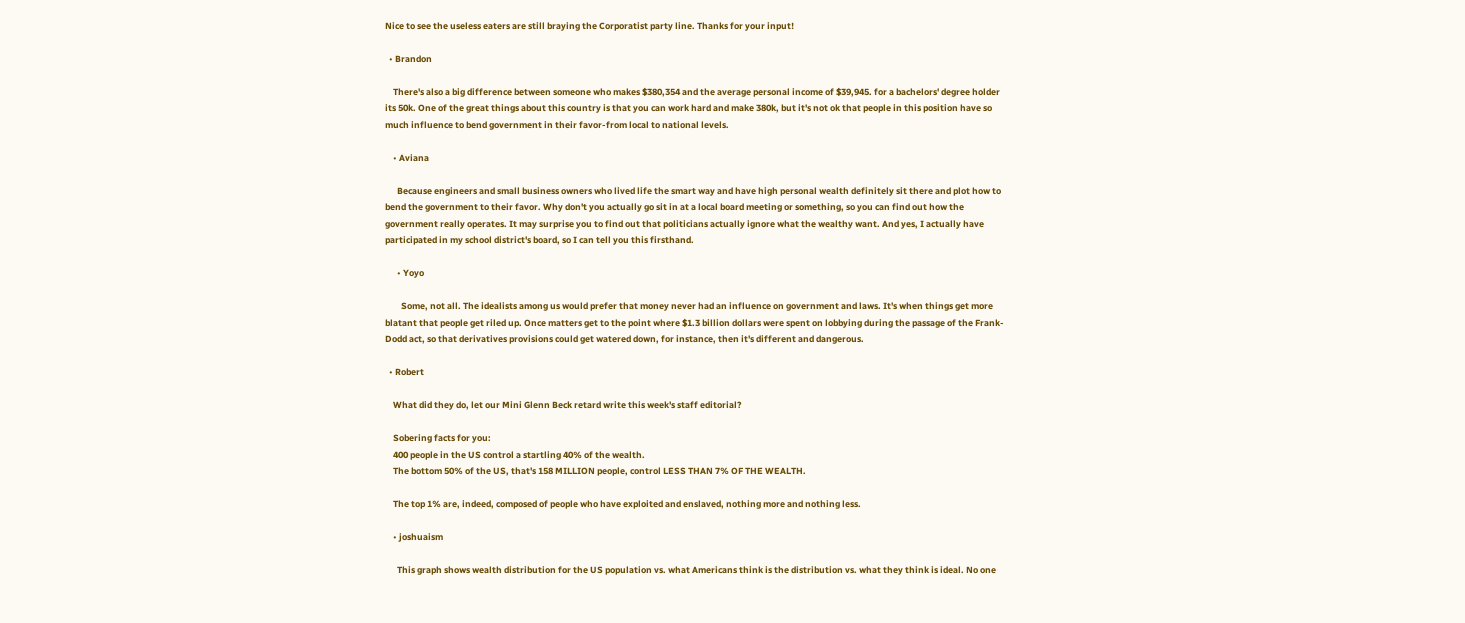Nice to see the useless eaters are still braying the Corporatist party line. Thanks for your input!

  • Brandon

    There's also a big difference between someone who makes $380,354 and the average personal income of $39,945. for a bachelors' degree holder its 50k. One of the great things about this country is that you can work hard and make 380k, but it's not ok that people in this position have so much influence to bend government in their favor-from local to national levels.

    • Aviana

      Because engineers and small business owners who lived life the smart way and have high personal wealth definitely sit there and plot how to bend the government to their favor. Why don't you actually go sit in at a local board meeting or something, so you can find out how the government really operates. It may surprise you to find out that politicians actually ignore what the wealthy want. And yes, I actually have participated in my school district's board, so I can tell you this firsthand.

      • Yoyo

        Some, not all. The idealists among us would prefer that money never had an influence on government and laws. It's when things get more blatant that people get riled up. Once matters get to the point where $1.3 billion dollars were spent on lobbying during the passage of the Frank-Dodd act, so that derivatives provisions could get watered down, for instance, then it's different and dangerous.

  • Robert

    What did they do, let our Mini Glenn Beck retard write this week's staff editorial?

    Sobering facts for you:
    400 people in the US control a startling 40% of the wealth.
    The bottom 50% of the US, that's 158 MILLION people, control LESS THAN 7% OF THE WEALTH.

    The top 1% are, indeed, composed of people who have exploited and enslaved, nothing more and nothing less.

    • joshuaism

      This graph shows wealth distribution for the US population vs. what Americans think is the distribution vs. what they think is ideal. No one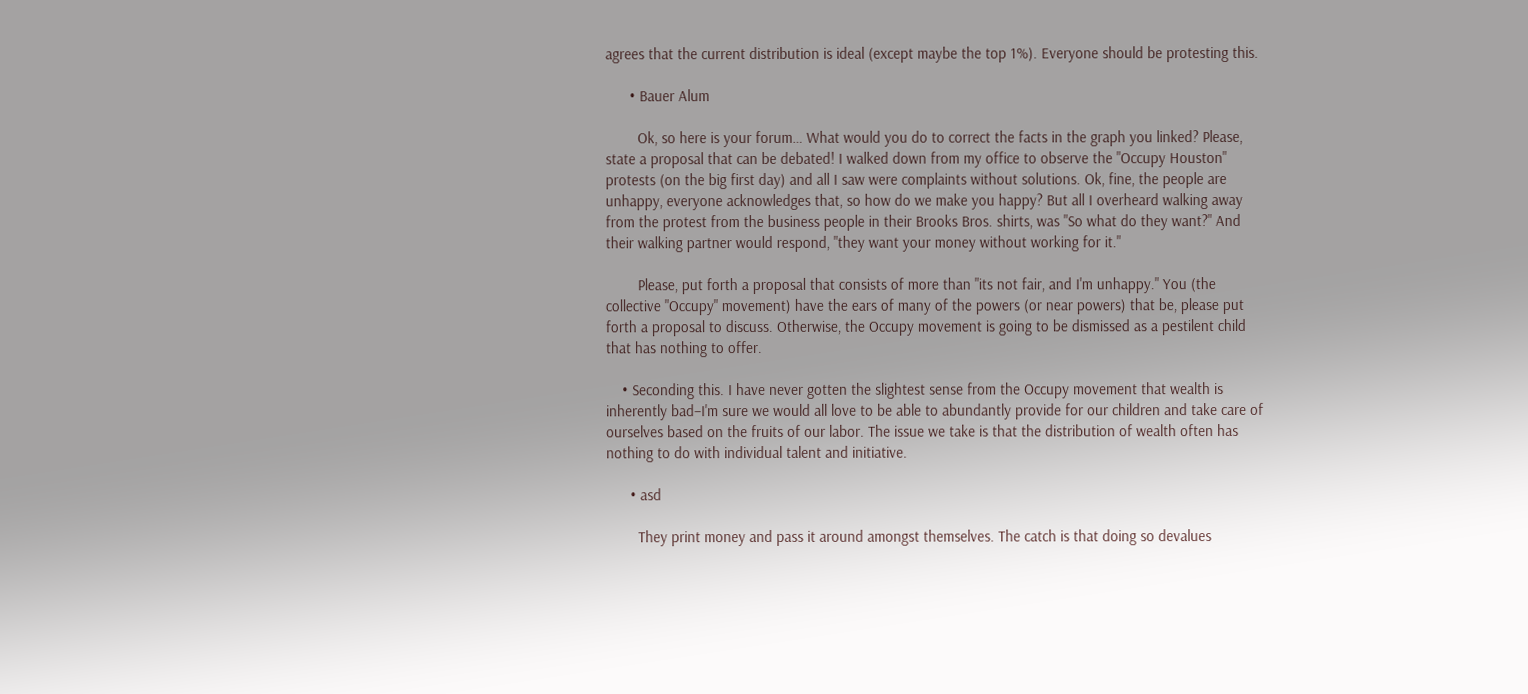agrees that the current distribution is ideal (except maybe the top 1%). Everyone should be protesting this.

      • Bauer Alum

        Ok, so here is your forum… What would you do to correct the facts in the graph you linked? Please, state a proposal that can be debated! I walked down from my office to observe the "Occupy Houston" protests (on the big first day) and all I saw were complaints without solutions. Ok, fine, the people are unhappy, everyone acknowledges that, so how do we make you happy? But all I overheard walking away from the protest from the business people in their Brooks Bros. shirts, was "So what do they want?" And their walking partner would respond, "they want your money without working for it."

        Please, put forth a proposal that consists of more than "its not fair, and I'm unhappy." You (the collective "Occupy" movement) have the ears of many of the powers (or near powers) that be, please put forth a proposal to discuss. Otherwise, the Occupy movement is going to be dismissed as a pestilent child that has nothing to offer.

    • Seconding this. I have never gotten the slightest sense from the Occupy movement that wealth is inherently bad–I'm sure we would all love to be able to abundantly provide for our children and take care of ourselves based on the fruits of our labor. The issue we take is that the distribution of wealth often has nothing to do with individual talent and initiative.

      • asd

        They print money and pass it around amongst themselves. The catch is that doing so devalues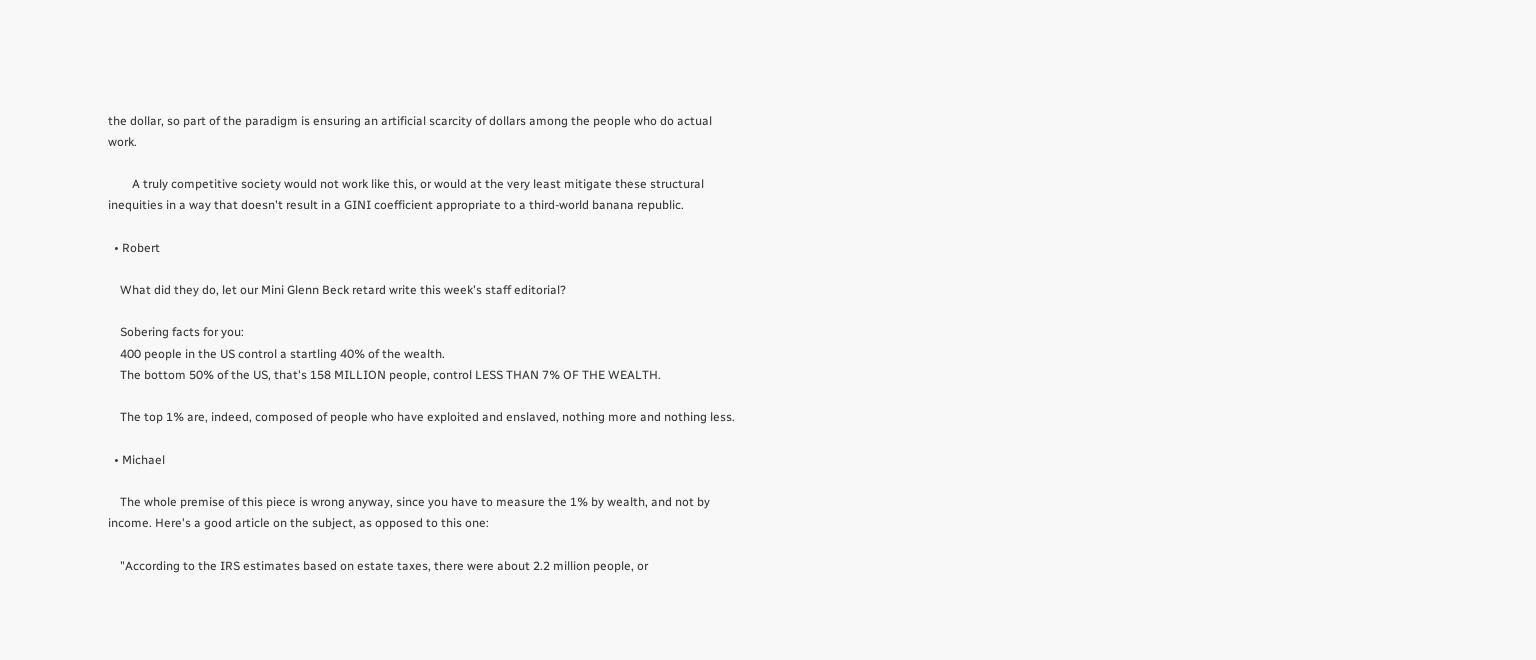the dollar, so part of the paradigm is ensuring an artificial scarcity of dollars among the people who do actual work.

        A truly competitive society would not work like this, or would at the very least mitigate these structural inequities in a way that doesn't result in a GINI coefficient appropriate to a third-world banana republic.

  • Robert

    What did they do, let our Mini Glenn Beck retard write this week's staff editorial?

    Sobering facts for you:
    400 people in the US control a startling 40% of the wealth.
    The bottom 50% of the US, that's 158 MILLION people, control LESS THAN 7% OF THE WEALTH.

    The top 1% are, indeed, composed of people who have exploited and enslaved, nothing more and nothing less.

  • Michael

    The whole premise of this piece is wrong anyway, since you have to measure the 1% by wealth, and not by income. Here's a good article on the subject, as opposed to this one:

    "According to the IRS estimates based on estate taxes, there were about 2.2 million people, or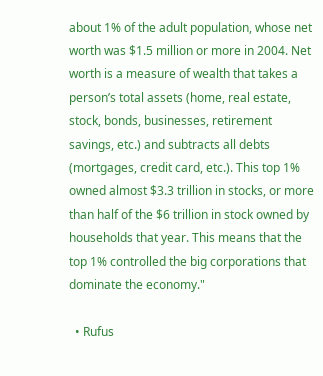about 1% of the adult population, whose net worth was $1.5 million or more in 2004. Net worth is a measure of wealth that takes a person’s total assets (home, real estate, stock, bonds, businesses, retirement savings, etc.) and subtracts all debts (mortgages, credit card, etc.). This top 1% owned almost $3.3 trillion in stocks, or more than half of the $6 trillion in stock owned by households that year. This means that the top 1% controlled the big corporations that dominate the economy."

  • Rufus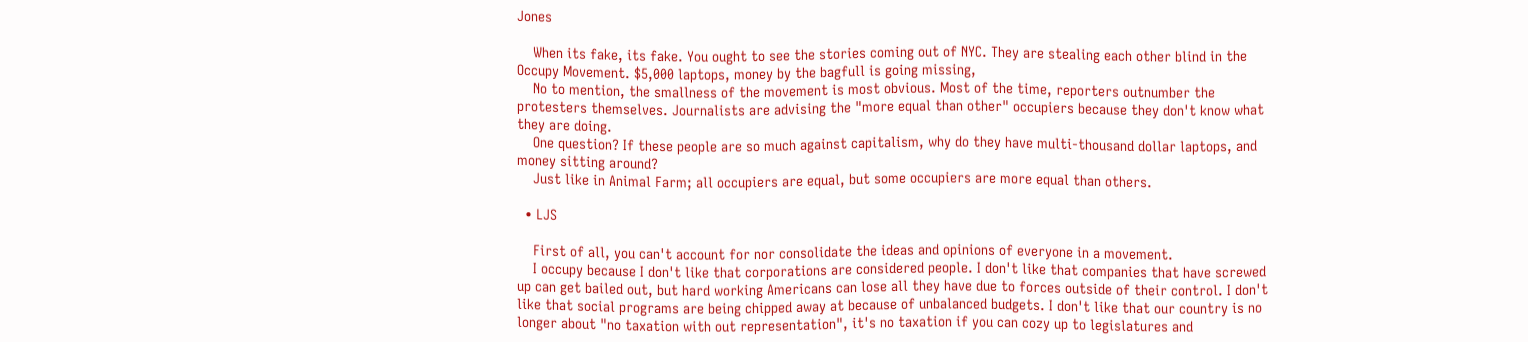Jones

    When its fake, its fake. You ought to see the stories coming out of NYC. They are stealing each other blind in the Occupy Movement. $5,000 laptops, money by the bagfull is going missing,
    No to mention, the smallness of the movement is most obvious. Most of the time, reporters outnumber the protesters themselves. Journalists are advising the "more equal than other" occupiers because they don't know what they are doing.
    One question? If these people are so much against capitalism, why do they have multi-thousand dollar laptops, and money sitting around?
    Just like in Animal Farm; all occupiers are equal, but some occupiers are more equal than others.

  • LJS

    First of all, you can't account for nor consolidate the ideas and opinions of everyone in a movement.
    I occupy because I don't like that corporations are considered people. I don't like that companies that have screwed up can get bailed out, but hard working Americans can lose all they have due to forces outside of their control. I don't like that social programs are being chipped away at because of unbalanced budgets. I don't like that our country is no longer about "no taxation with out representation", it's no taxation if you can cozy up to legislatures and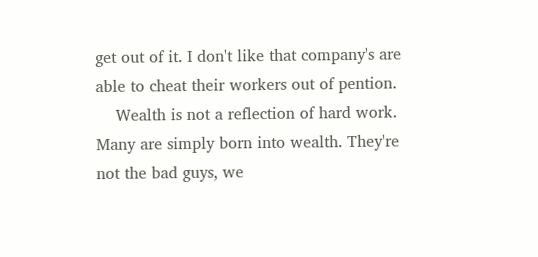get out of it. I don't like that company's are able to cheat their workers out of pention.
    Wealth is not a reflection of hard work. Many are simply born into wealth. They're not the bad guys, we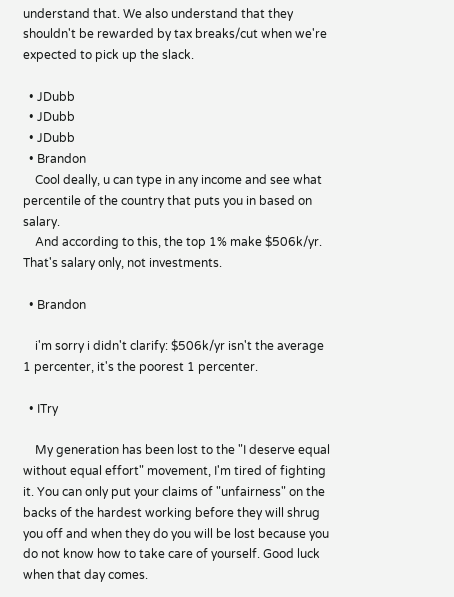understand that. We also understand that they shouldn't be rewarded by tax breaks/cut when we're expected to pick up the slack.

  • JDubb
  • JDubb
  • JDubb
  • Brandon
    Cool deally, u can type in any income and see what percentile of the country that puts you in based on salary.
    And according to this, the top 1% make $506k/yr. That's salary only, not investments.

  • Brandon

    i'm sorry i didn't clarify: $506k/yr isn't the average 1 percenter, it's the poorest 1 percenter.

  • ITry

    My generation has been lost to the "I deserve equal without equal effort" movement, I'm tired of fighting it. You can only put your claims of "unfairness" on the backs of the hardest working before they will shrug you off and when they do you will be lost because you do not know how to take care of yourself. Good luck when that day comes.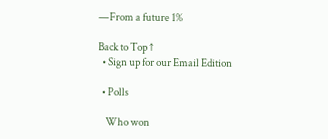—From a future 1%

Back to Top ↑
  • Sign up for our Email Edition

  • Polls

    Who won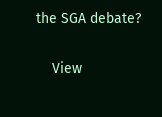the SGA debate?

    View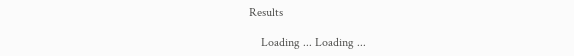Results

    Loading ... Loading ...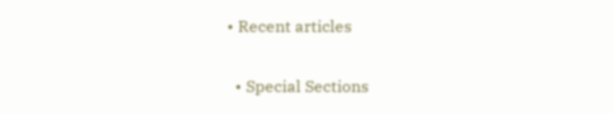• Recent articles

  • Special Sections